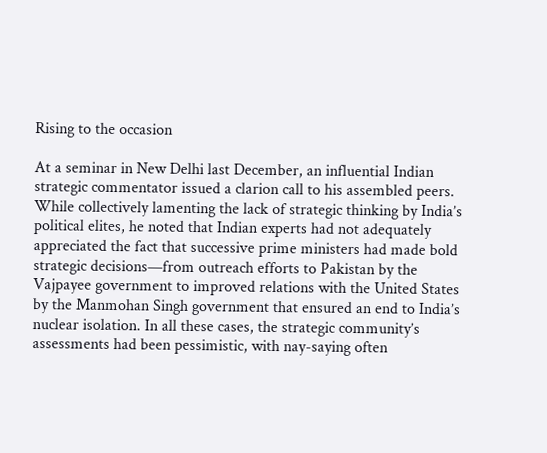Rising to the occasion

At a seminar in New Delhi last December, an influential Indian strategic commentator issued a clarion call to his assembled peers. While collectively lamenting the lack of strategic thinking by India’s political elites, he noted that Indian experts had not adequately appreciated the fact that successive prime ministers had made bold strategic decisions—from outreach efforts to Pakistan by the Vajpayee government to improved relations with the United States by the Manmohan Singh government that ensured an end to India’s nuclear isolation. In all these cases, the strategic community’s assessments had been pessimistic, with nay-saying often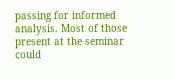passing for informed analysis. Most of those present at the seminar could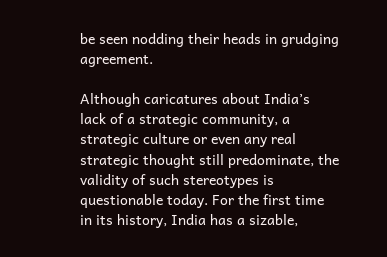be seen nodding their heads in grudging agreement.

Although caricatures about India’s lack of a strategic community, a strategic culture or even any real strategic thought still predominate, the validity of such stereotypes is questionable today. For the first time in its history, India has a sizable,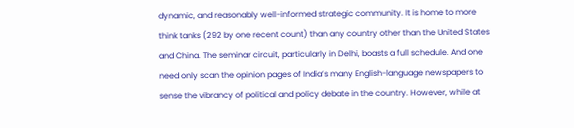dynamic, and reasonably well-informed strategic community. It is home to more think tanks (292 by one recent count) than any country other than the United States and China. The seminar circuit, particularly in Delhi, boasts a full schedule. And one need only scan the opinion pages of India’s many English-language newspapers to sense the vibrancy of political and policy debate in the country. However, while at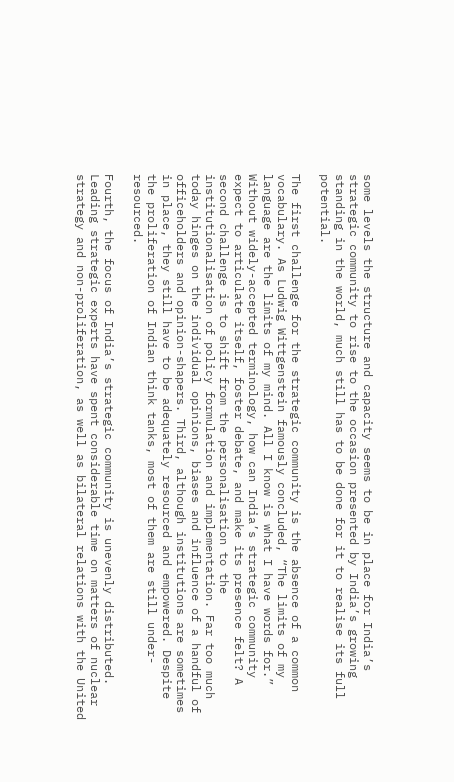some levels the structure and capacity seems to be in place for India’s strategic community to rise to the occasion presented by India’s growing standing in the world, much still has to be done for it to realise its full potential.

The first challenge for the strategic community is the absence of a common vocabulary. As Ludwig Wittgenstein famously concluded, “The limits of my language are the limits of my mind. All I know is what I have words for.” Without widely-accepted terminology, how can India’s strategic community expect to articulate itself, foster debate, and make its presence felt? A second challenge is to shift from the personalisation to the institutionalisation of policy formulation and implementation. Far too much today hinges on the individual opinions, biases and influence of a handful of officeholders and opinion-shapers. Third, although institutions are sometimes in place, they still have to be adequately resourced and empowered. Despite the proliferation of Indian think tanks, most of them are still under-resourced.

Fourth, the focus of India’s strategic community is unevenly distributed. Leading strategic experts have spent considerable time on matters of nuclear strategy and non-proliferation, as well as bilateral relations with the United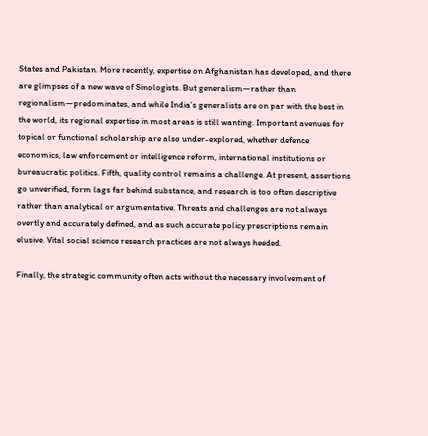States and Pakistan. More recently, expertise on Afghanistan has developed, and there are glimpses of a new wave of Sinologists. But generalism—rather than regionalism—predominates, and while India’s generalists are on par with the best in the world, its regional expertise in most areas is still wanting. Important avenues for topical or functional scholarship are also under-explored, whether defence economics, law enforcement or intelligence reform, international institutions or bureaucratic politics. Fifth, quality control remains a challenge. At present, assertions go unverified, form lags far behind substance, and research is too often descriptive rather than analytical or argumentative. Threats and challenges are not always overtly and accurately defined, and as such accurate policy prescriptions remain elusive. Vital social science research practices are not always heeded.

Finally, the strategic community often acts without the necessary involvement of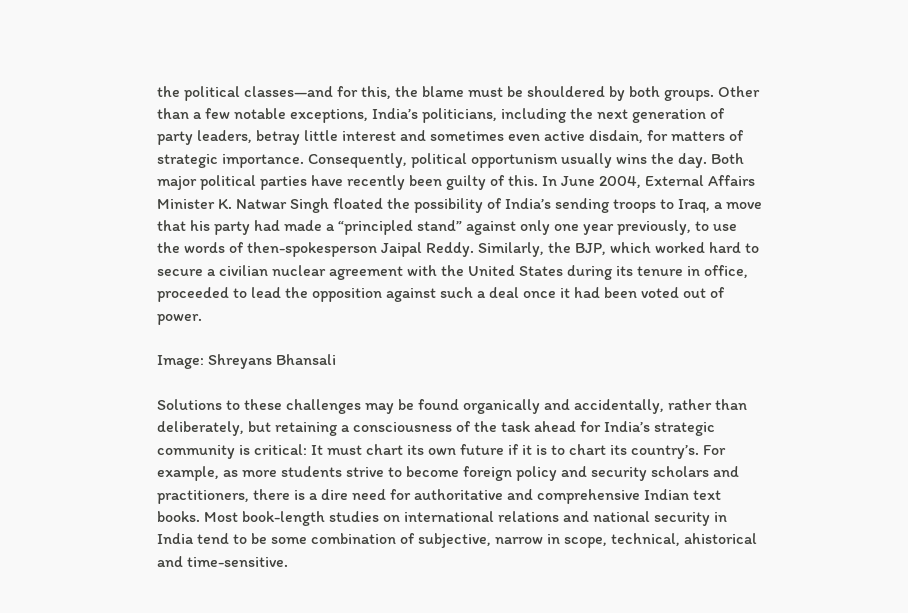the political classes—and for this, the blame must be shouldered by both groups. Other than a few notable exceptions, India’s politicians, including the next generation of party leaders, betray little interest and sometimes even active disdain, for matters of strategic importance. Consequently, political opportunism usually wins the day. Both major political parties have recently been guilty of this. In June 2004, External Affairs Minister K. Natwar Singh floated the possibility of India’s sending troops to Iraq, a move that his party had made a “principled stand” against only one year previously, to use the words of then-spokesperson Jaipal Reddy. Similarly, the BJP, which worked hard to secure a civilian nuclear agreement with the United States during its tenure in office, proceeded to lead the opposition against such a deal once it had been voted out of power.

Image: Shreyans Bhansali

Solutions to these challenges may be found organically and accidentally, rather than deliberately, but retaining a consciousness of the task ahead for India’s strategic community is critical: It must chart its own future if it is to chart its country’s. For example, as more students strive to become foreign policy and security scholars and practitioners, there is a dire need for authoritative and comprehensive Indian text books. Most book-length studies on international relations and national security in India tend to be some combination of subjective, narrow in scope, technical, ahistorical and time-sensitive.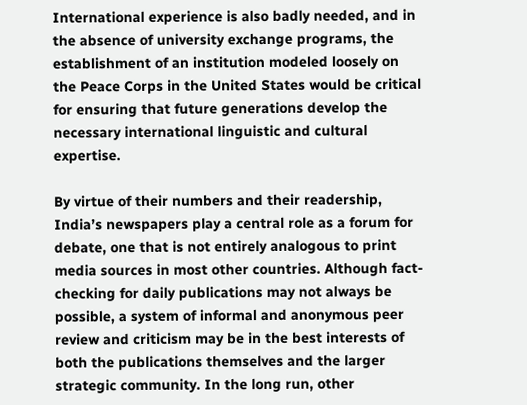International experience is also badly needed, and in the absence of university exchange programs, the establishment of an institution modeled loosely on the Peace Corps in the United States would be critical for ensuring that future generations develop the necessary international linguistic and cultural expertise.

By virtue of their numbers and their readership, India’s newspapers play a central role as a forum for debate, one that is not entirely analogous to print media sources in most other countries. Although fact-checking for daily publications may not always be possible, a system of informal and anonymous peer review and criticism may be in the best interests of both the publications themselves and the larger strategic community. In the long run, other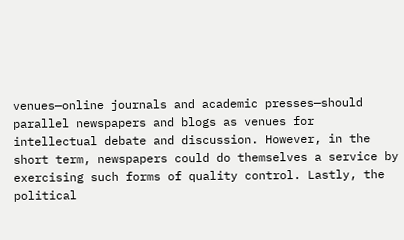venues—online journals and academic presses—should parallel newspapers and blogs as venues for intellectual debate and discussion. However, in the short term, newspapers could do themselves a service by exercising such forms of quality control. Lastly, the political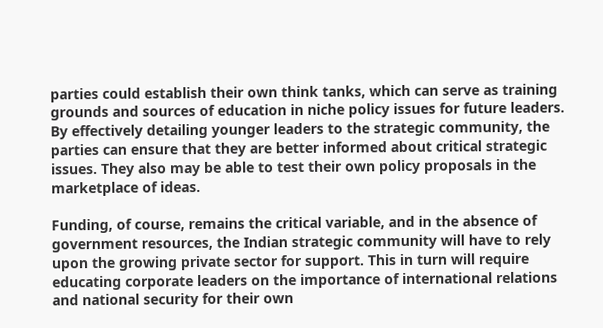parties could establish their own think tanks, which can serve as training grounds and sources of education in niche policy issues for future leaders. By effectively detailing younger leaders to the strategic community, the parties can ensure that they are better informed about critical strategic issues. They also may be able to test their own policy proposals in the marketplace of ideas.

Funding, of course, remains the critical variable, and in the absence of government resources, the Indian strategic community will have to rely upon the growing private sector for support. This in turn will require educating corporate leaders on the importance of international relations and national security for their own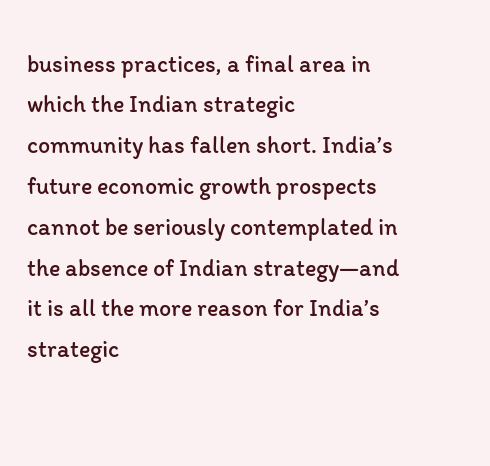business practices, a final area in which the Indian strategic community has fallen short. India’s future economic growth prospects cannot be seriously contemplated in the absence of Indian strategy—and it is all the more reason for India’s strategic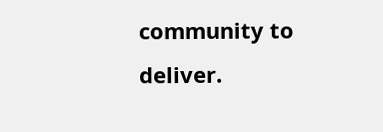community to deliver.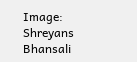Image: Shreyans Bhansali